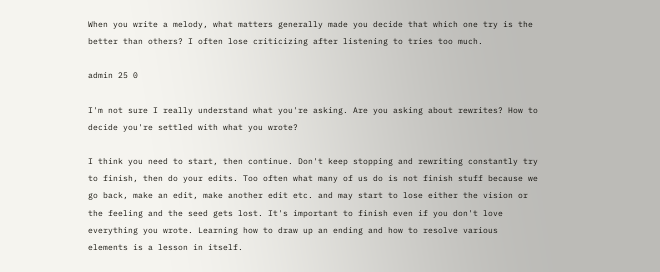When you write a melody, what matters generally made you decide that which one try is the better than others? I often lose criticizing after listening to tries too much.

admin 25 0

I'm not sure I really understand what you're asking. Are you asking about rewrites? How to decide you're settled with what you wrote?

I think you need to start, then continue. Don't keep stopping and rewriting constantly try to finish, then do your edits. Too often what many of us do is not finish stuff because we go back, make an edit, make another edit etc. and may start to lose either the vision or the feeling and the seed gets lost. It's important to finish even if you don't love everything you wrote. Learning how to draw up an ending and how to resolve various elements is a lesson in itself.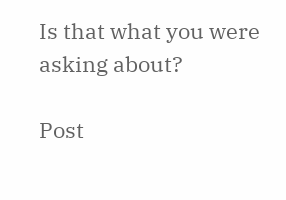Is that what you were asking about?

Post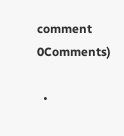comment 0Comments)

  •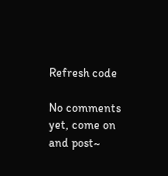Refresh code

No comments yet, come on and post~